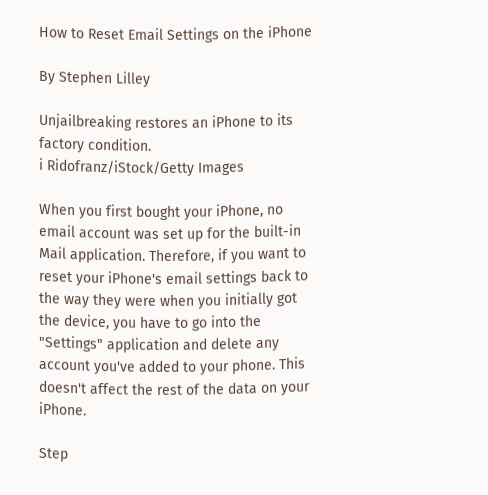How to Reset Email Settings on the iPhone

By Stephen Lilley

Unjailbreaking restores an iPhone to its factory condition.
i Ridofranz/iStock/Getty Images

When you first bought your iPhone, no email account was set up for the built-in Mail application. Therefore, if you want to reset your iPhone's email settings back to the way they were when you initially got the device, you have to go into the "Settings" application and delete any account you've added to your phone. This doesn't affect the rest of the data on your iPhone.

Step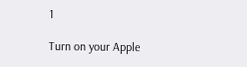1

Turn on your Apple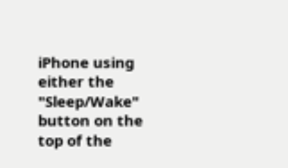iPhone using either the "Sleep/Wake" button on the top of the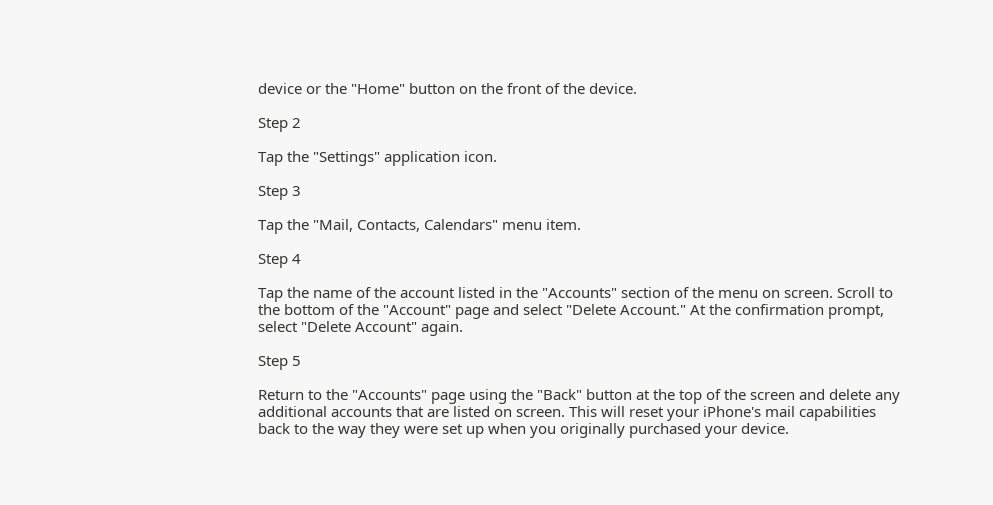device or the "Home" button on the front of the device.

Step 2

Tap the "Settings" application icon.

Step 3

Tap the "Mail, Contacts, Calendars" menu item.

Step 4

Tap the name of the account listed in the "Accounts" section of the menu on screen. Scroll to the bottom of the "Account" page and select "Delete Account." At the confirmation prompt, select "Delete Account" again.

Step 5

Return to the "Accounts" page using the "Back" button at the top of the screen and delete any additional accounts that are listed on screen. This will reset your iPhone's mail capabilities back to the way they were set up when you originally purchased your device.